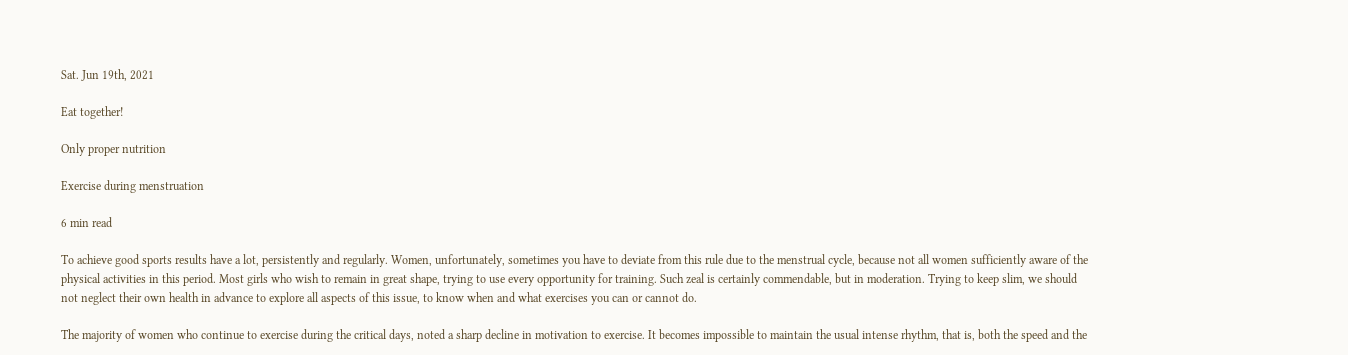Sat. Jun 19th, 2021

Eat together!

Only proper nutrition

Exercise during menstruation

6 min read

To achieve good sports results have a lot, persistently and regularly. Women, unfortunately, sometimes you have to deviate from this rule due to the menstrual cycle, because not all women sufficiently aware of the physical activities in this period. Most girls who wish to remain in great shape, trying to use every opportunity for training. Such zeal is certainly commendable, but in moderation. Trying to keep slim, we should not neglect their own health in advance to explore all aspects of this issue, to know when and what exercises you can or cannot do.

The majority of women who continue to exercise during the critical days, noted a sharp decline in motivation to exercise. It becomes impossible to maintain the usual intense rhythm, that is, both the speed and the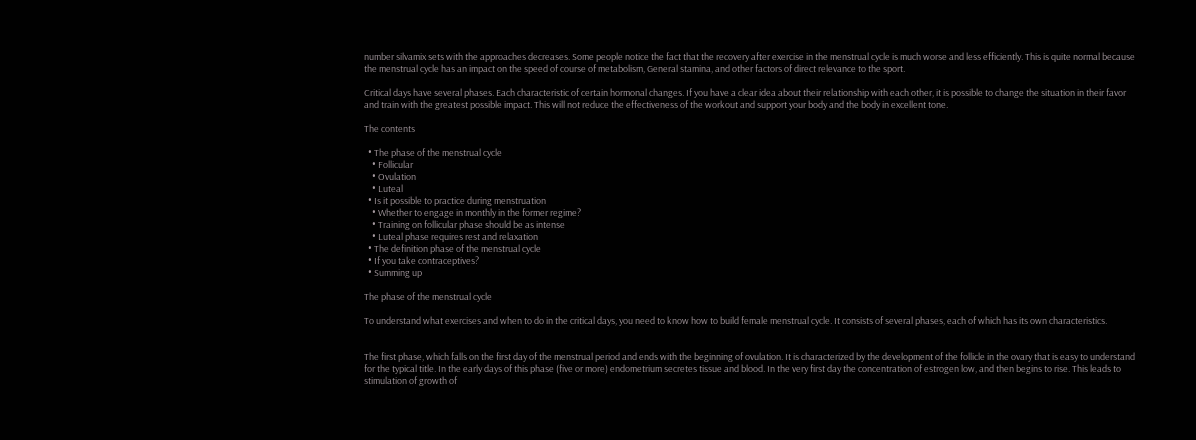number silvamix sets with the approaches decreases. Some people notice the fact that the recovery after exercise in the menstrual cycle is much worse and less efficiently. This is quite normal because the menstrual cycle has an impact on the speed of course of metabolism, General stamina, and other factors of direct relevance to the sport.

Critical days have several phases. Each characteristic of certain hormonal changes. If you have a clear idea about their relationship with each other, it is possible to change the situation in their favor and train with the greatest possible impact. This will not reduce the effectiveness of the workout and support your body and the body in excellent tone.

The contents

  • The phase of the menstrual cycle
    • Follicular
    • Ovulation
    • Luteal
  • Is it possible to practice during menstruation
    • Whether to engage in monthly in the former regime?
    • Training on follicular phase should be as intense
    • Luteal phase requires rest and relaxation
  • The definition phase of the menstrual cycle
  • If you take contraceptives?
  • Summing up

The phase of the menstrual cycle

To understand what exercises and when to do in the critical days, you need to know how to build female menstrual cycle. It consists of several phases, each of which has its own characteristics.


The first phase, which falls on the first day of the menstrual period and ends with the beginning of ovulation. It is characterized by the development of the follicle in the ovary that is easy to understand for the typical title. In the early days of this phase (five or more) endometrium secretes tissue and blood. In the very first day the concentration of estrogen low, and then begins to rise. This leads to stimulation of growth of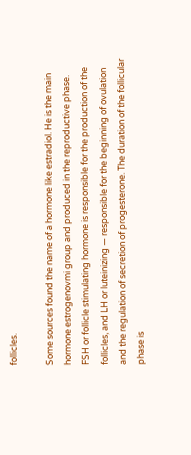follicles.

Some sources found the name of a hormone like estradiol. He is the main hormone estrogenovmi group and produced in the reproductive phase. FSH or follicle stimulating hormone is responsible for the production of the follicles, and LH or luteinizing — responsible for the beginning of ovulation and the regulation of secretion of progesterone. The duration of the follicular phase is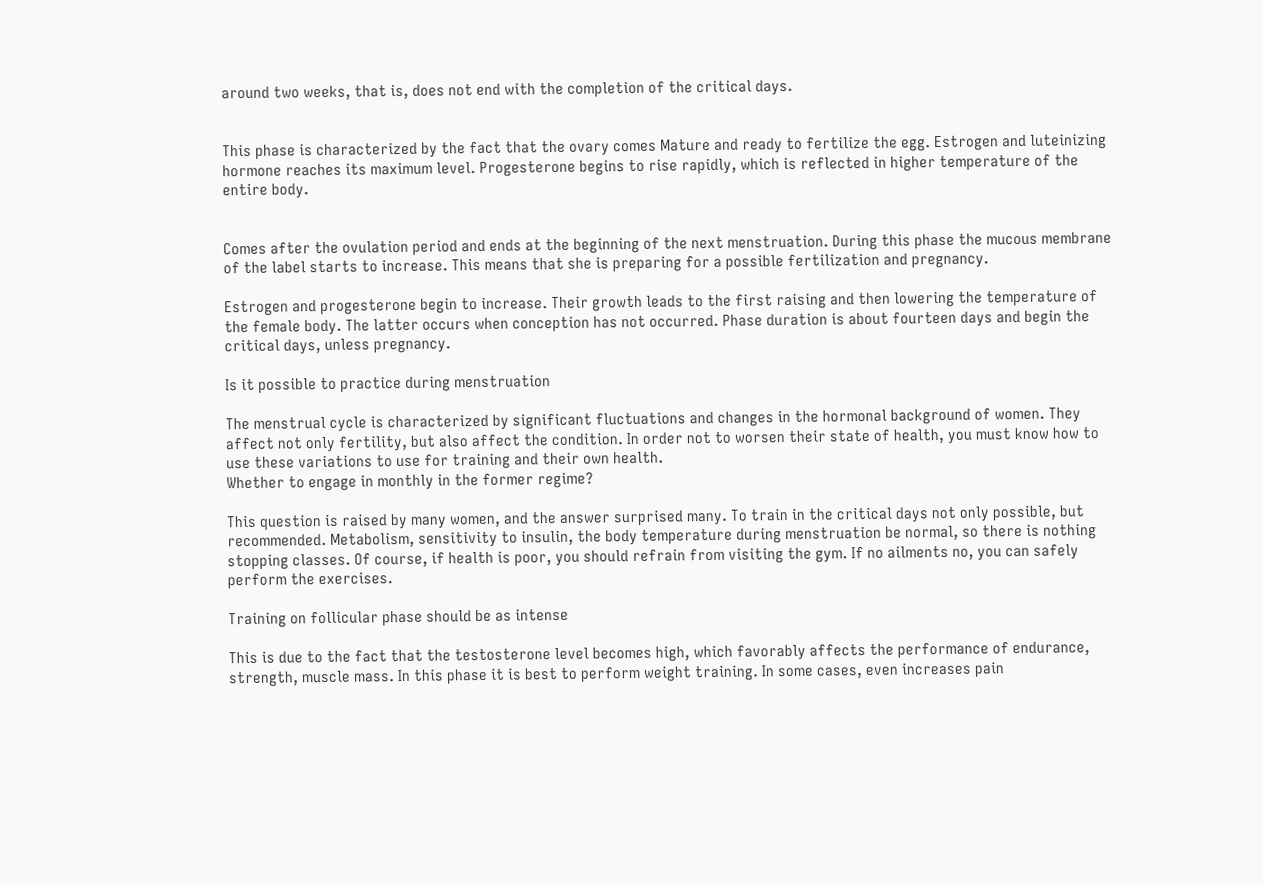around two weeks, that is, does not end with the completion of the critical days.


This phase is characterized by the fact that the ovary comes Mature and ready to fertilize the egg. Estrogen and luteinizing hormone reaches its maximum level. Progesterone begins to rise rapidly, which is reflected in higher temperature of the entire body.


Comes after the ovulation period and ends at the beginning of the next menstruation. During this phase the mucous membrane of the label starts to increase. This means that she is preparing for a possible fertilization and pregnancy.

Estrogen and progesterone begin to increase. Their growth leads to the first raising and then lowering the temperature of the female body. The latter occurs when conception has not occurred. Phase duration is about fourteen days and begin the critical days, unless pregnancy.

Is it possible to practice during menstruation

The menstrual cycle is characterized by significant fluctuations and changes in the hormonal background of women. They affect not only fertility, but also affect the condition. In order not to worsen their state of health, you must know how to use these variations to use for training and their own health.
Whether to engage in monthly in the former regime?

This question is raised by many women, and the answer surprised many. To train in the critical days not only possible, but recommended. Metabolism, sensitivity to insulin, the body temperature during menstruation be normal, so there is nothing stopping classes. Of course, if health is poor, you should refrain from visiting the gym. If no ailments no, you can safely perform the exercises.

Training on follicular phase should be as intense

This is due to the fact that the testosterone level becomes high, which favorably affects the performance of endurance, strength, muscle mass. In this phase it is best to perform weight training. In some cases, even increases pain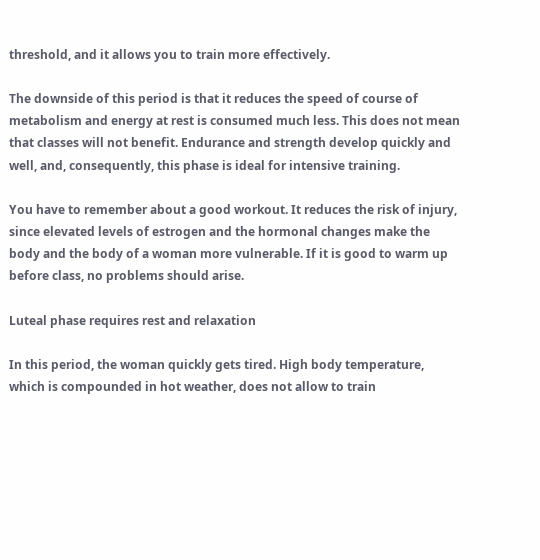threshold, and it allows you to train more effectively.

The downside of this period is that it reduces the speed of course of metabolism and energy at rest is consumed much less. This does not mean that classes will not benefit. Endurance and strength develop quickly and well, and, consequently, this phase is ideal for intensive training.

You have to remember about a good workout. It reduces the risk of injury, since elevated levels of estrogen and the hormonal changes make the body and the body of a woman more vulnerable. If it is good to warm up before class, no problems should arise.

Luteal phase requires rest and relaxation

In this period, the woman quickly gets tired. High body temperature, which is compounded in hot weather, does not allow to train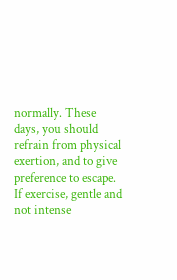normally. These days, you should refrain from physical exertion, and to give preference to escape. If exercise, gentle and not intense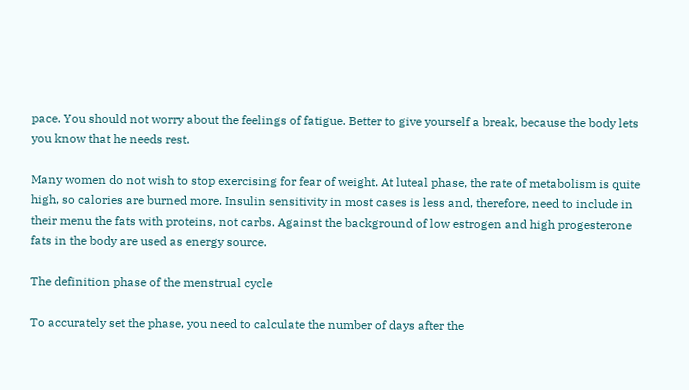pace. You should not worry about the feelings of fatigue. Better to give yourself a break, because the body lets you know that he needs rest.

Many women do not wish to stop exercising for fear of weight. At luteal phase, the rate of metabolism is quite high, so calories are burned more. Insulin sensitivity in most cases is less and, therefore, need to include in their menu the fats with proteins, not carbs. Against the background of low estrogen and high progesterone fats in the body are used as energy source.

The definition phase of the menstrual cycle

To accurately set the phase, you need to calculate the number of days after the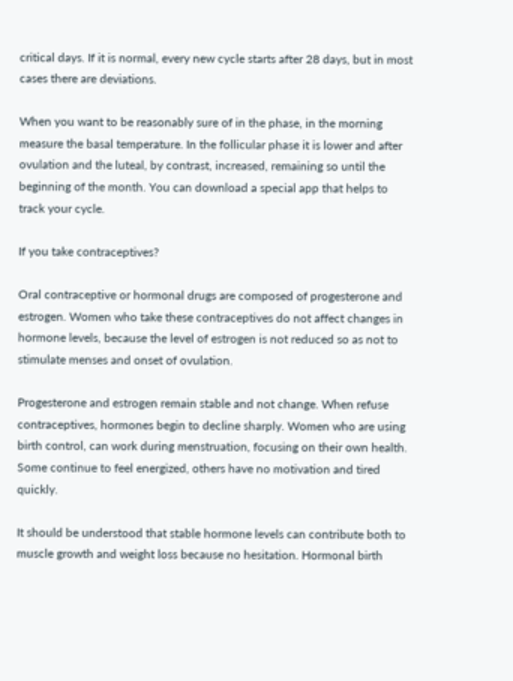critical days. If it is normal, every new cycle starts after 28 days, but in most cases there are deviations.

When you want to be reasonably sure of in the phase, in the morning measure the basal temperature. In the follicular phase it is lower and after ovulation and the luteal, by contrast, increased, remaining so until the beginning of the month. You can download a special app that helps to track your cycle.

If you take contraceptives?

Oral contraceptive or hormonal drugs are composed of progesterone and estrogen. Women who take these contraceptives do not affect changes in hormone levels, because the level of estrogen is not reduced so as not to stimulate menses and onset of ovulation.

Progesterone and estrogen remain stable and not change. When refuse contraceptives, hormones begin to decline sharply. Women who are using birth control, can work during menstruation, focusing on their own health. Some continue to feel energized, others have no motivation and tired quickly.

It should be understood that stable hormone levels can contribute both to muscle growth and weight loss because no hesitation. Hormonal birth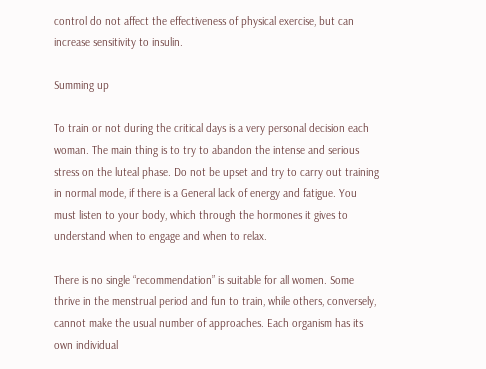control do not affect the effectiveness of physical exercise, but can increase sensitivity to insulin.

Summing up

To train or not during the critical days is a very personal decision each woman. The main thing is to try to abandon the intense and serious stress on the luteal phase. Do not be upset and try to carry out training in normal mode, if there is a General lack of energy and fatigue. You must listen to your body, which through the hormones it gives to understand when to engage and when to relax.

There is no single “recommendation” is suitable for all women. Some thrive in the menstrual period and fun to train, while others, conversely, cannot make the usual number of approaches. Each organism has its own individual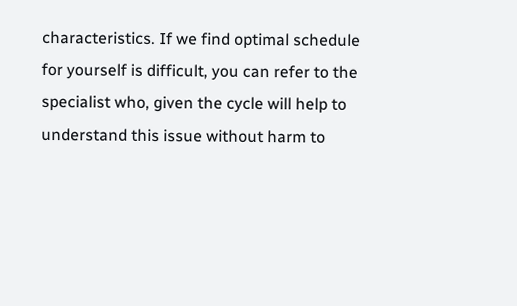characteristics. If we find optimal schedule for yourself is difficult, you can refer to the specialist who, given the cycle will help to understand this issue without harm to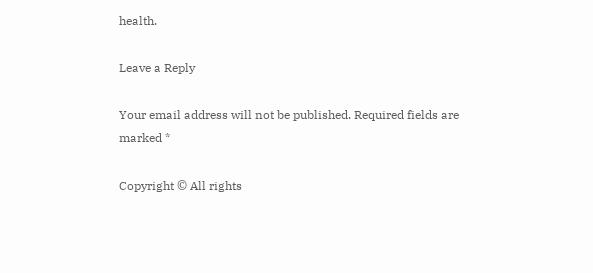health.

Leave a Reply

Your email address will not be published. Required fields are marked *

Copyright © All rights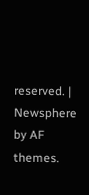reserved. | Newsphere by AF themes.